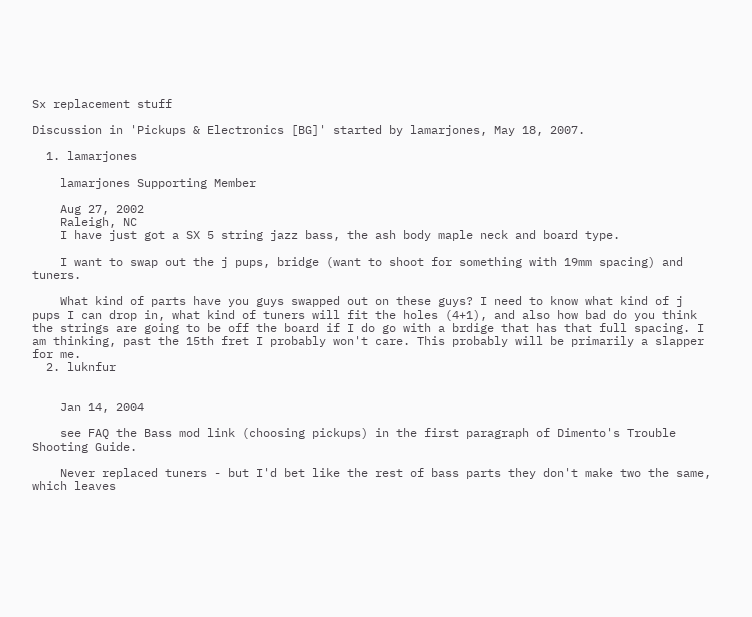Sx replacement stuff

Discussion in 'Pickups & Electronics [BG]' started by lamarjones, May 18, 2007.

  1. lamarjones

    lamarjones Supporting Member

    Aug 27, 2002
    Raleigh, NC
    I have just got a SX 5 string jazz bass, the ash body maple neck and board type.

    I want to swap out the j pups, bridge (want to shoot for something with 19mm spacing) and tuners.

    What kind of parts have you guys swapped out on these guys? I need to know what kind of j pups I can drop in, what kind of tuners will fit the holes (4+1), and also how bad do you think the strings are going to be off the board if I do go with a brdige that has that full spacing. I am thinking, past the 15th fret I probably won't care. This probably will be primarily a slapper for me.
  2. luknfur


    Jan 14, 2004

    see FAQ the Bass mod link (choosing pickups) in the first paragraph of Dimento's Trouble Shooting Guide.

    Never replaced tuners - but I'd bet like the rest of bass parts they don't make two the same, which leaves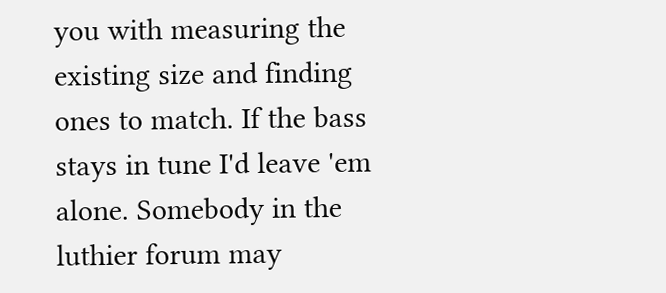you with measuring the existing size and finding ones to match. If the bass stays in tune I'd leave 'em alone. Somebody in the luthier forum may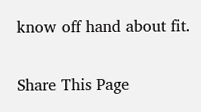know off hand about fit.

Share This Page